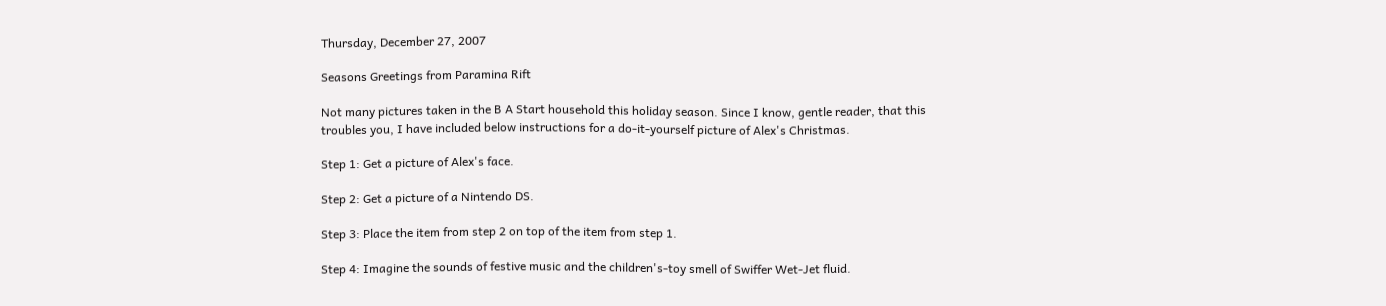Thursday, December 27, 2007

Seasons Greetings from Paramina Rift

Not many pictures taken in the B A Start household this holiday season. Since I know, gentle reader, that this troubles you, I have included below instructions for a do-it-yourself picture of Alex's Christmas.

Step 1: Get a picture of Alex's face.

Step 2: Get a picture of a Nintendo DS.

Step 3: Place the item from step 2 on top of the item from step 1.

Step 4: Imagine the sounds of festive music and the children's-toy smell of Swiffer Wet-Jet fluid.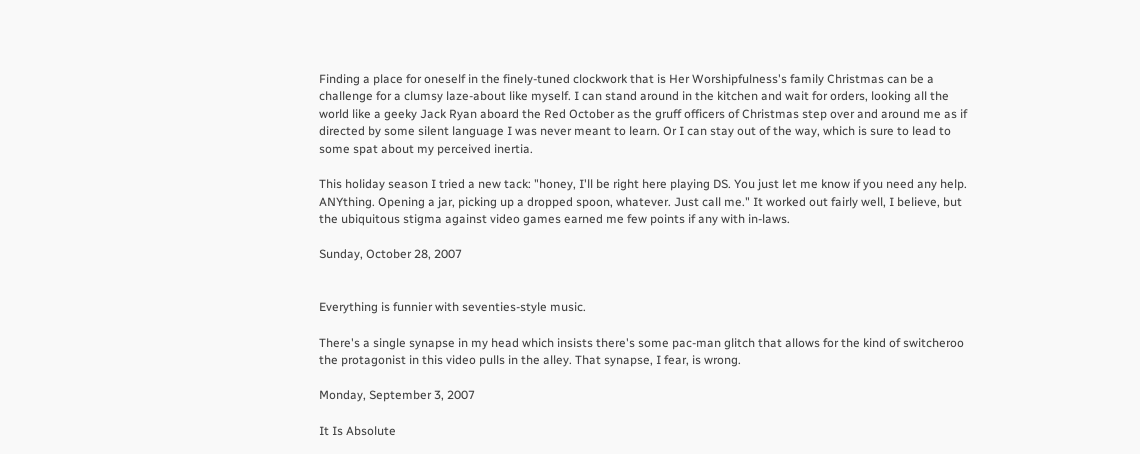Finding a place for oneself in the finely-tuned clockwork that is Her Worshipfulness's family Christmas can be a challenge for a clumsy laze-about like myself. I can stand around in the kitchen and wait for orders, looking all the world like a geeky Jack Ryan aboard the Red October as the gruff officers of Christmas step over and around me as if directed by some silent language I was never meant to learn. Or I can stay out of the way, which is sure to lead to some spat about my perceived inertia.

This holiday season I tried a new tack: "honey, I'll be right here playing DS. You just let me know if you need any help. ANYthing. Opening a jar, picking up a dropped spoon, whatever. Just call me." It worked out fairly well, I believe, but the ubiquitous stigma against video games earned me few points if any with in-laws.

Sunday, October 28, 2007


Everything is funnier with seventies-style music.

There's a single synapse in my head which insists there's some pac-man glitch that allows for the kind of switcheroo the protagonist in this video pulls in the alley. That synapse, I fear, is wrong.

Monday, September 3, 2007

It Is Absolute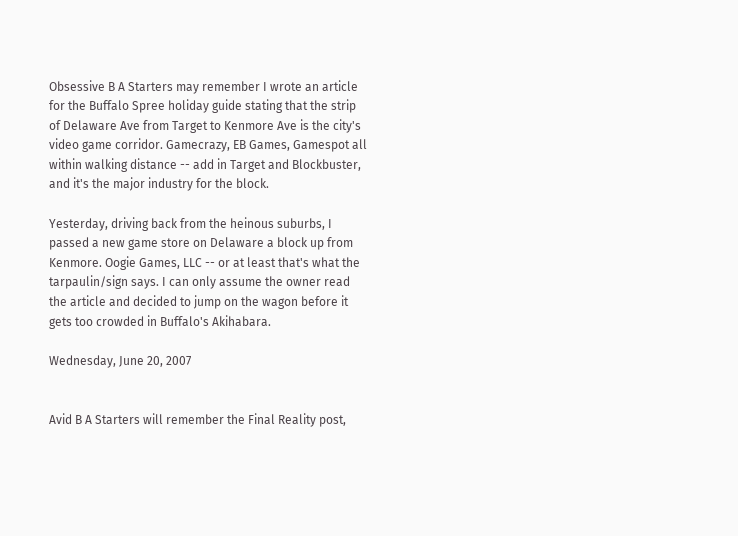Obsessive B A Starters may remember I wrote an article for the Buffalo Spree holiday guide stating that the strip of Delaware Ave from Target to Kenmore Ave is the city's video game corridor. Gamecrazy, EB Games, Gamespot all within walking distance -- add in Target and Blockbuster, and it's the major industry for the block.

Yesterday, driving back from the heinous suburbs, I passed a new game store on Delaware a block up from Kenmore. Oogie Games, LLC -- or at least that's what the tarpaulin/sign says. I can only assume the owner read the article and decided to jump on the wagon before it gets too crowded in Buffalo's Akihabara.

Wednesday, June 20, 2007


Avid B A Starters will remember the Final Reality post,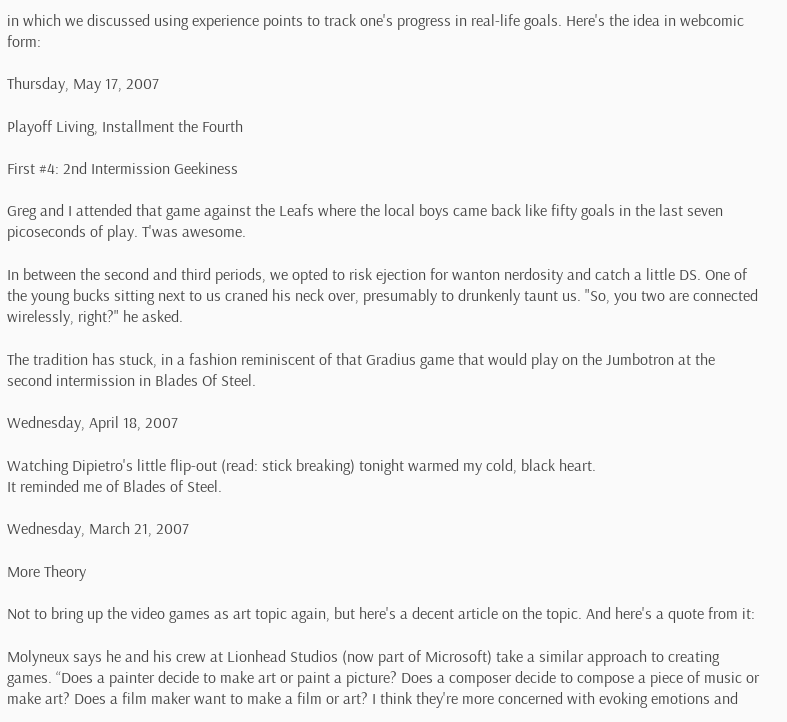in which we discussed using experience points to track one's progress in real-life goals. Here's the idea in webcomic form:

Thursday, May 17, 2007

Playoff Living, Installment the Fourth

First #4: 2nd Intermission Geekiness

Greg and I attended that game against the Leafs where the local boys came back like fifty goals in the last seven picoseconds of play. T'was awesome.

In between the second and third periods, we opted to risk ejection for wanton nerdosity and catch a little DS. One of the young bucks sitting next to us craned his neck over, presumably to drunkenly taunt us. "So, you two are connected wirelessly, right?" he asked.

The tradition has stuck, in a fashion reminiscent of that Gradius game that would play on the Jumbotron at the second intermission in Blades Of Steel.

Wednesday, April 18, 2007

Watching Dipietro's little flip-out (read: stick breaking) tonight warmed my cold, black heart.
It reminded me of Blades of Steel.

Wednesday, March 21, 2007

More Theory

Not to bring up the video games as art topic again, but here's a decent article on the topic. And here's a quote from it:

Molyneux says he and his crew at Lionhead Studios (now part of Microsoft) take a similar approach to creating games. “Does a painter decide to make art or paint a picture? Does a composer decide to compose a piece of music or make art? Does a film maker want to make a film or art? I think they're more concerned with evoking emotions and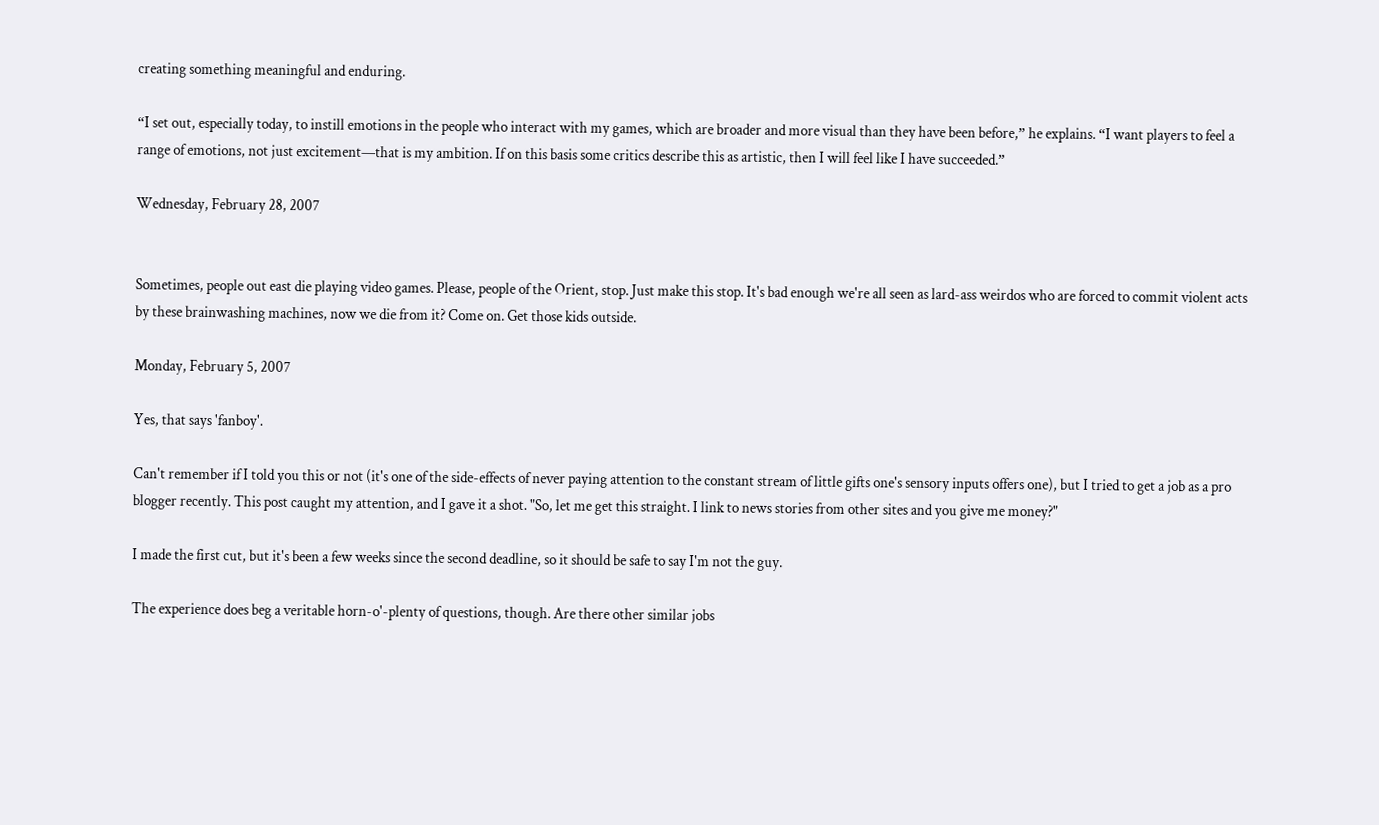creating something meaningful and enduring.

“I set out, especially today, to instill emotions in the people who interact with my games, which are broader and more visual than they have been before,” he explains. “I want players to feel a range of emotions, not just excitement—that is my ambition. If on this basis some critics describe this as artistic, then I will feel like I have succeeded.”

Wednesday, February 28, 2007


Sometimes, people out east die playing video games. Please, people of the Orient, stop. Just make this stop. It's bad enough we're all seen as lard-ass weirdos who are forced to commit violent acts by these brainwashing machines, now we die from it? Come on. Get those kids outside.

Monday, February 5, 2007

Yes, that says 'fanboy'.

Can't remember if I told you this or not (it's one of the side-effects of never paying attention to the constant stream of little gifts one's sensory inputs offers one), but I tried to get a job as a pro blogger recently. This post caught my attention, and I gave it a shot. "So, let me get this straight. I link to news stories from other sites and you give me money?"

I made the first cut, but it's been a few weeks since the second deadline, so it should be safe to say I'm not the guy.

The experience does beg a veritable horn-o'-plenty of questions, though. Are there other similar jobs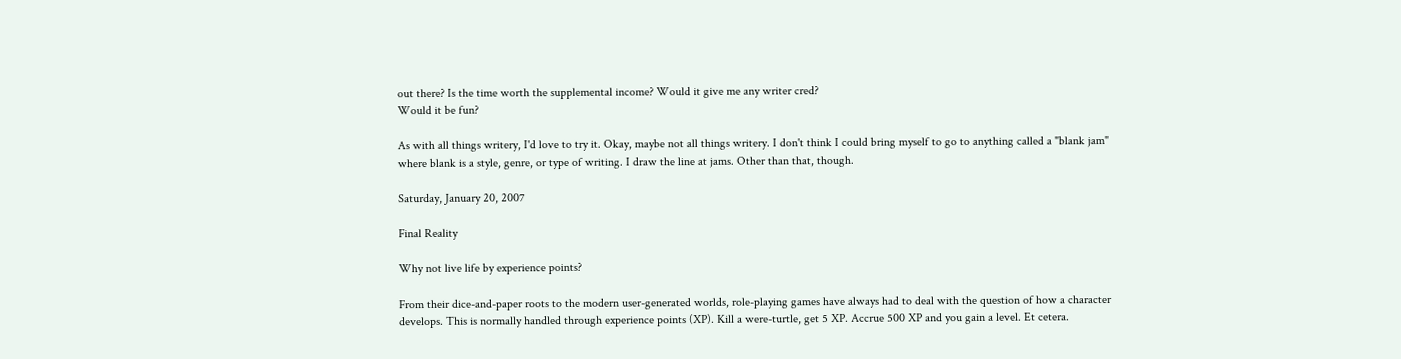out there? Is the time worth the supplemental income? Would it give me any writer cred?
Would it be fun?

As with all things writery, I'd love to try it. Okay, maybe not all things writery. I don't think I could bring myself to go to anything called a "blank jam" where blank is a style, genre, or type of writing. I draw the line at jams. Other than that, though.

Saturday, January 20, 2007

Final Reality

Why not live life by experience points?

From their dice-and-paper roots to the modern user-generated worlds, role-playing games have always had to deal with the question of how a character develops. This is normally handled through experience points (XP). Kill a were-turtle, get 5 XP. Accrue 500 XP and you gain a level. Et cetera.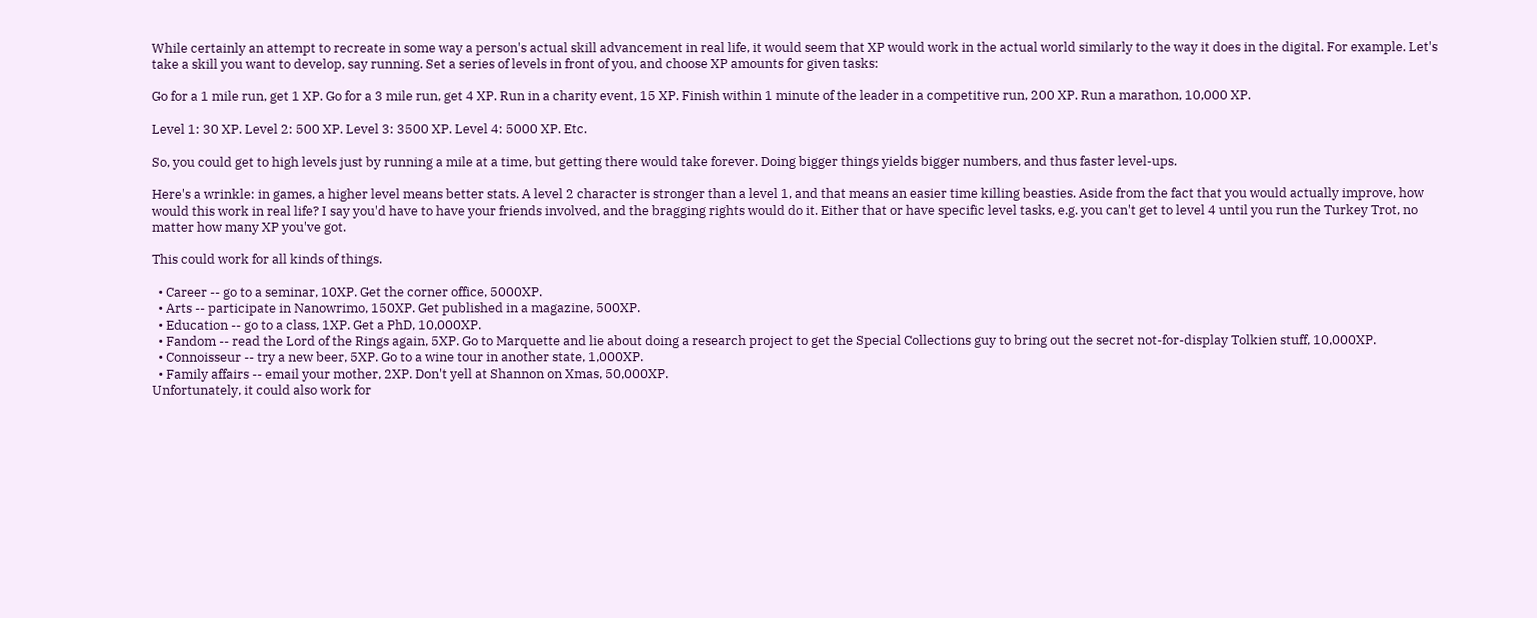While certainly an attempt to recreate in some way a person's actual skill advancement in real life, it would seem that XP would work in the actual world similarly to the way it does in the digital. For example. Let's take a skill you want to develop, say running. Set a series of levels in front of you, and choose XP amounts for given tasks:

Go for a 1 mile run, get 1 XP. Go for a 3 mile run, get 4 XP. Run in a charity event, 15 XP. Finish within 1 minute of the leader in a competitive run, 200 XP. Run a marathon, 10,000 XP.

Level 1: 30 XP. Level 2: 500 XP. Level 3: 3500 XP. Level 4: 5000 XP. Etc.

So, you could get to high levels just by running a mile at a time, but getting there would take forever. Doing bigger things yields bigger numbers, and thus faster level-ups.

Here's a wrinkle: in games, a higher level means better stats. A level 2 character is stronger than a level 1, and that means an easier time killing beasties. Aside from the fact that you would actually improve, how would this work in real life? I say you'd have to have your friends involved, and the bragging rights would do it. Either that or have specific level tasks, e.g. you can't get to level 4 until you run the Turkey Trot, no matter how many XP you've got.

This could work for all kinds of things.

  • Career -- go to a seminar, 10XP. Get the corner office, 5000XP.
  • Arts -- participate in Nanowrimo, 150XP. Get published in a magazine, 500XP.
  • Education -- go to a class, 1XP. Get a PhD, 10,000XP.
  • Fandom -- read the Lord of the Rings again, 5XP. Go to Marquette and lie about doing a research project to get the Special Collections guy to bring out the secret not-for-display Tolkien stuff, 10,000XP.
  • Connoisseur -- try a new beer, 5XP. Go to a wine tour in another state, 1,000XP.
  • Family affairs -- email your mother, 2XP. Don't yell at Shannon on Xmas, 50,000XP.
Unfortunately, it could also work for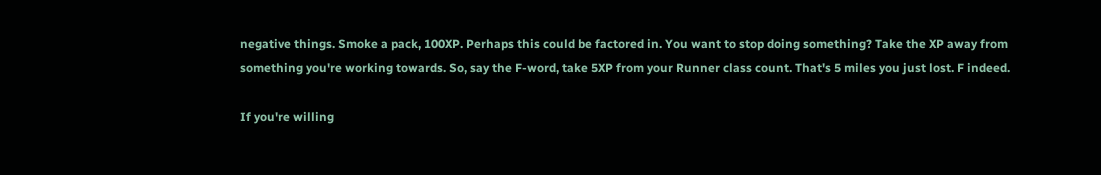negative things. Smoke a pack, 100XP. Perhaps this could be factored in. You want to stop doing something? Take the XP away from something you're working towards. So, say the F-word, take 5XP from your Runner class count. That's 5 miles you just lost. F indeed.

If you're willing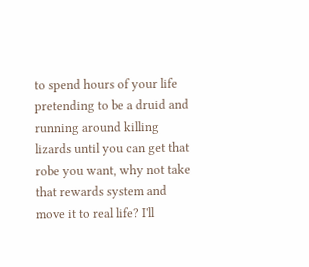to spend hours of your life pretending to be a druid and running around killing lizards until you can get that robe you want, why not take that rewards system and move it to real life? I'll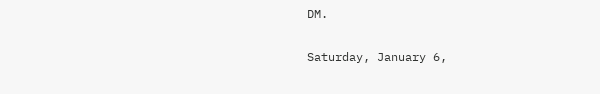DM.

Saturday, January 6,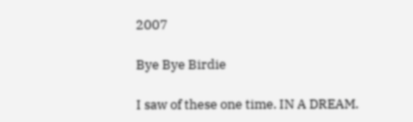2007

Bye Bye Birdie

I saw of these one time. IN A DREAM.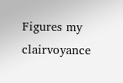Figures my clairvoyance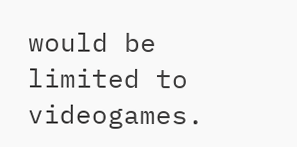would be limited to videogames.